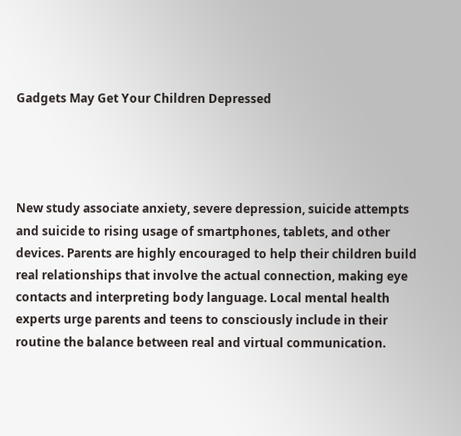Gadgets May Get Your Children Depressed




New study associate anxiety, severe depression, suicide attempts and suicide to rising usage of smartphones, tablets, and other devices. Parents are highly encouraged to help their children build real relationships that involve the actual connection, making eye contacts and interpreting body language. Local mental health experts urge parents and teens to consciously include in their routine the balance between real and virtual communication.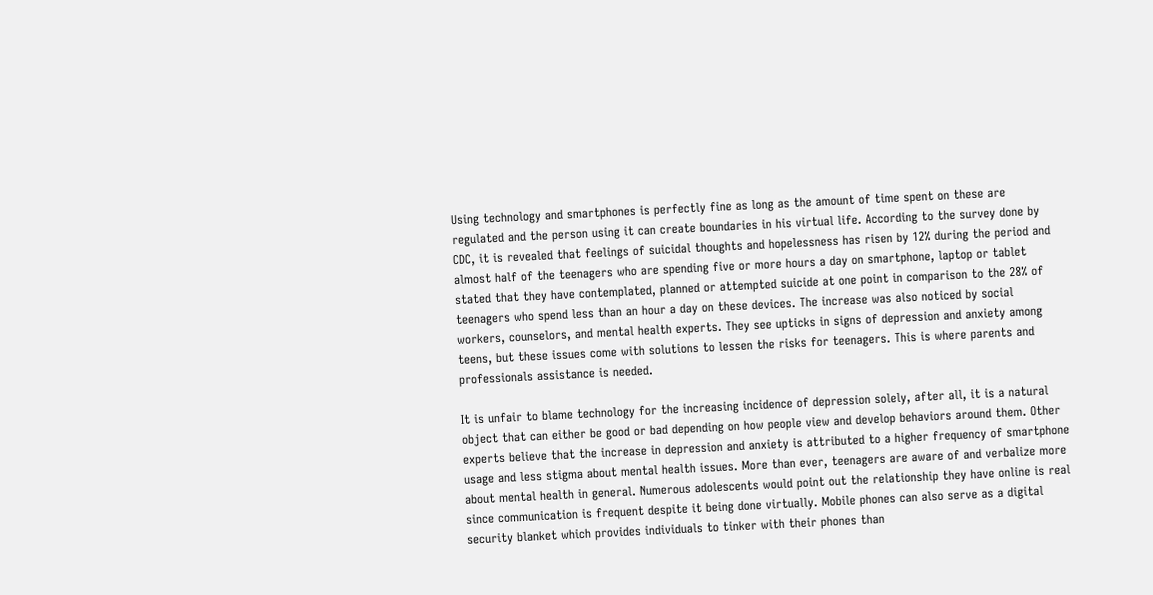Using technology and smartphones is perfectly fine as long as the amount of time spent on these are regulated and the person using it can create boundaries in his virtual life. According to the survey done by CDC, it is revealed that feelings of suicidal thoughts and hopelessness has risen by 12% during the period and almost half of the teenagers who are spending five or more hours a day on smartphone, laptop or tablet stated that they have contemplated, planned or attempted suicide at one point in comparison to the 28% of teenagers who spend less than an hour a day on these devices. The increase was also noticed by social workers, counselors, and mental health experts. They see upticks in signs of depression and anxiety among teens, but these issues come with solutions to lessen the risks for teenagers. This is where parents and professionals assistance is needed.

It is unfair to blame technology for the increasing incidence of depression solely, after all, it is a natural object that can either be good or bad depending on how people view and develop behaviors around them. Other experts believe that the increase in depression and anxiety is attributed to a higher frequency of smartphone usage and less stigma about mental health issues. More than ever, teenagers are aware of and verbalize more about mental health in general. Numerous adolescents would point out the relationship they have online is real since communication is frequent despite it being done virtually. Mobile phones can also serve as a digital security blanket which provides individuals to tinker with their phones than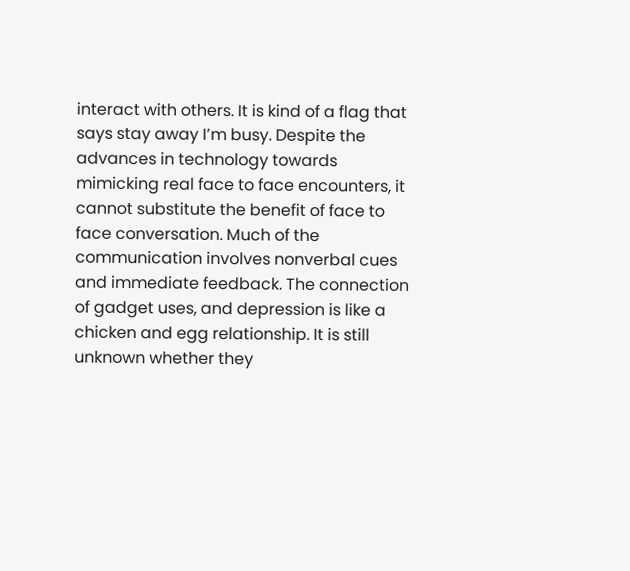interact with others. It is kind of a flag that says stay away I’m busy. Despite the advances in technology towards mimicking real face to face encounters, it cannot substitute the benefit of face to face conversation. Much of the communication involves nonverbal cues and immediate feedback. The connection of gadget uses, and depression is like a chicken and egg relationship. It is still unknown whether they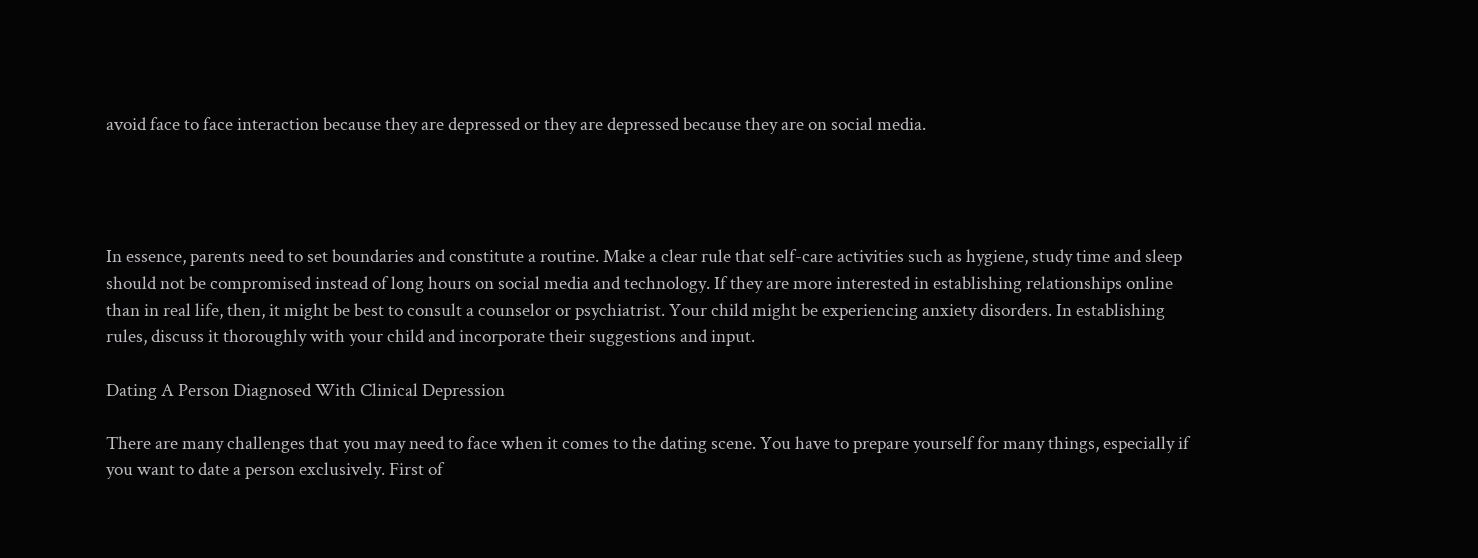avoid face to face interaction because they are depressed or they are depressed because they are on social media.




In essence, parents need to set boundaries and constitute a routine. Make a clear rule that self-care activities such as hygiene, study time and sleep should not be compromised instead of long hours on social media and technology. If they are more interested in establishing relationships online than in real life, then, it might be best to consult a counselor or psychiatrist. Your child might be experiencing anxiety disorders. In establishing rules, discuss it thoroughly with your child and incorporate their suggestions and input.

Dating A Person Diagnosed With Clinical Depression

There are many challenges that you may need to face when it comes to the dating scene. You have to prepare yourself for many things, especially if you want to date a person exclusively. First of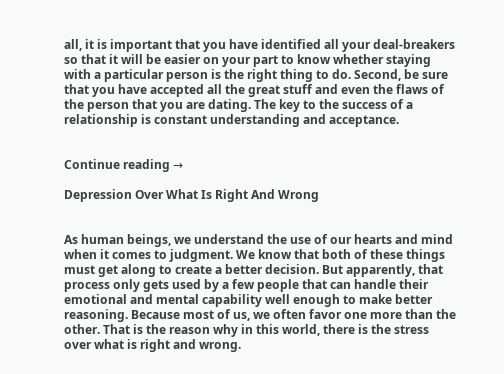all, it is important that you have identified all your deal-breakers so that it will be easier on your part to know whether staying with a particular person is the right thing to do. Second, be sure that you have accepted all the great stuff and even the flaws of the person that you are dating. The key to the success of a relationship is constant understanding and acceptance.


Continue reading →

Depression Over What Is Right And Wrong


As human beings, we understand the use of our hearts and mind when it comes to judgment. We know that both of these things must get along to create a better decision. But apparently, that process only gets used by a few people that can handle their emotional and mental capability well enough to make better reasoning. Because most of us, we often favor one more than the other. That is the reason why in this world, there is the stress over what is right and wrong.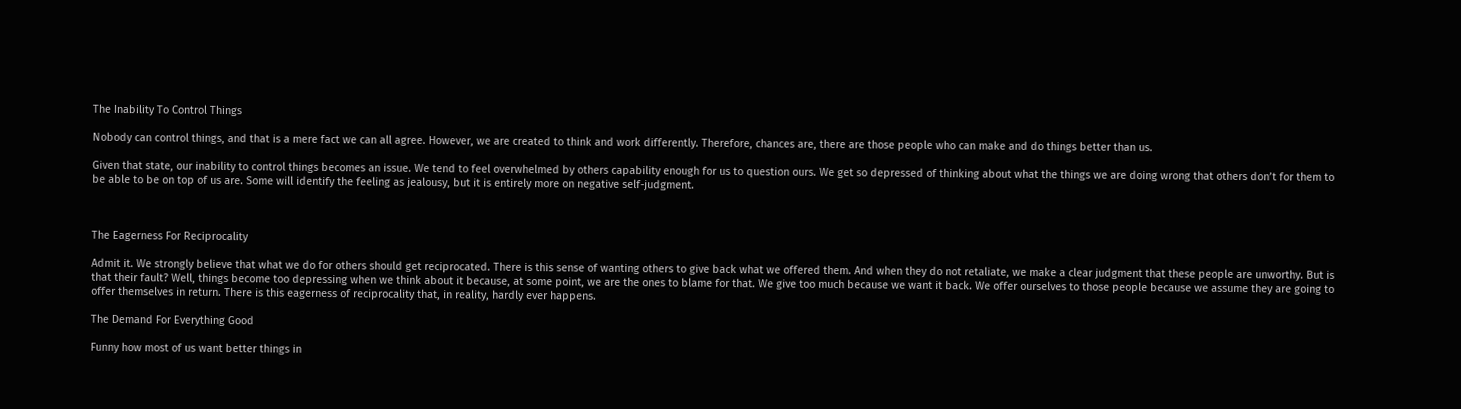The Inability To Control Things

Nobody can control things, and that is a mere fact we can all agree. However, we are created to think and work differently. Therefore, chances are, there are those people who can make and do things better than us.

Given that state, our inability to control things becomes an issue. We tend to feel overwhelmed by others capability enough for us to question ours. We get so depressed of thinking about what the things we are doing wrong that others don’t for them to be able to be on top of us are. Some will identify the feeling as jealousy, but it is entirely more on negative self-judgment.



The Eagerness For Reciprocality

Admit it. We strongly believe that what we do for others should get reciprocated. There is this sense of wanting others to give back what we offered them. And when they do not retaliate, we make a clear judgment that these people are unworthy. But is that their fault? Well, things become too depressing when we think about it because, at some point, we are the ones to blame for that. We give too much because we want it back. We offer ourselves to those people because we assume they are going to offer themselves in return. There is this eagerness of reciprocality that, in reality, hardly ever happens.

The Demand For Everything Good

Funny how most of us want better things in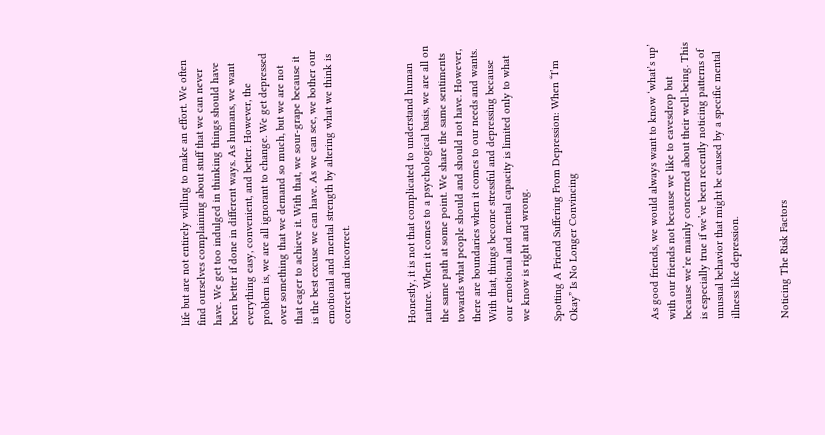life but are not entirely willing to make an effort. We often find ourselves complaining about stuff that we can never have. We get too indulged in thinking things should have been better if done in different ways. As humans, we want everything easy, convenient, and better. However, the problem is, we are all ignorant to change. We get depressed over something that we demand so much, but we are not that eager to achieve it. With that, we sour-grape because it is the best excuse we can have. As we can see, we bother our emotional and mental strength by altering what we think is correct and incorrect.



Honestly, it is not that complicated to understand human nature. When it comes to a psychological basis, we are all on the same path at some point. We share the same sentiments towards what people should and should not have. However, there are boundaries when it comes to our needs and wants. With that, things become stressful and depressing because our emotional and mental capacity is limited only to what we know is right and wrong.

Spotting A Friend Suffering From Depression: When “I’m Okay” Is No Longer Convincing




As good friends, we would always want to know ‘what’s up’ with our friends not because we like to eavesdrop but because we’re mainly concerned about their well-being. This is especially true if we’ve been recently noticing patterns of unusual behavior that might be caused by a specific mental illness like depression.


Noticing The Risk Factors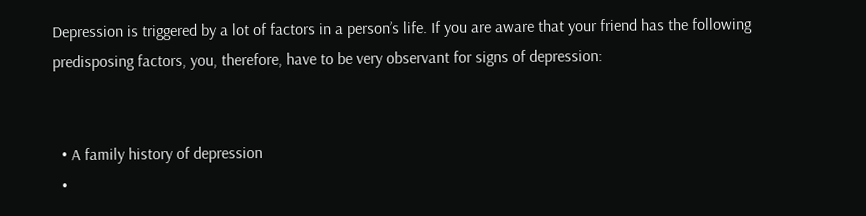Depression is triggered by a lot of factors in a person’s life. If you are aware that your friend has the following predisposing factors, you, therefore, have to be very observant for signs of depression:


  • A family history of depression
  •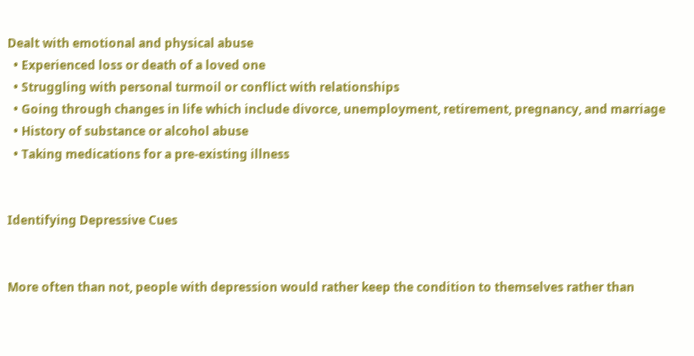Dealt with emotional and physical abuse
  • Experienced loss or death of a loved one
  • Struggling with personal turmoil or conflict with relationships
  • Going through changes in life which include divorce, unemployment, retirement, pregnancy, and marriage
  • History of substance or alcohol abuse
  • Taking medications for a pre-existing illness


Identifying Depressive Cues


More often than not, people with depression would rather keep the condition to themselves rather than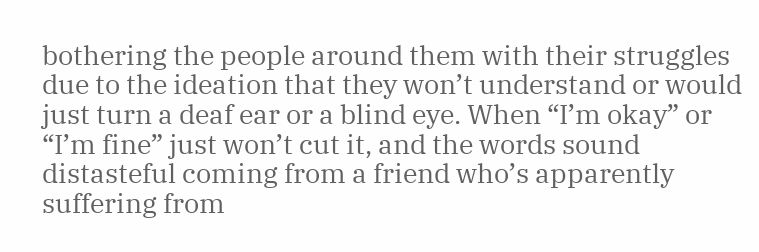bothering the people around them with their struggles due to the ideation that they won’t understand or would just turn a deaf ear or a blind eye. When “I’m okay” or “I’m fine” just won’t cut it, and the words sound distasteful coming from a friend who’s apparently suffering from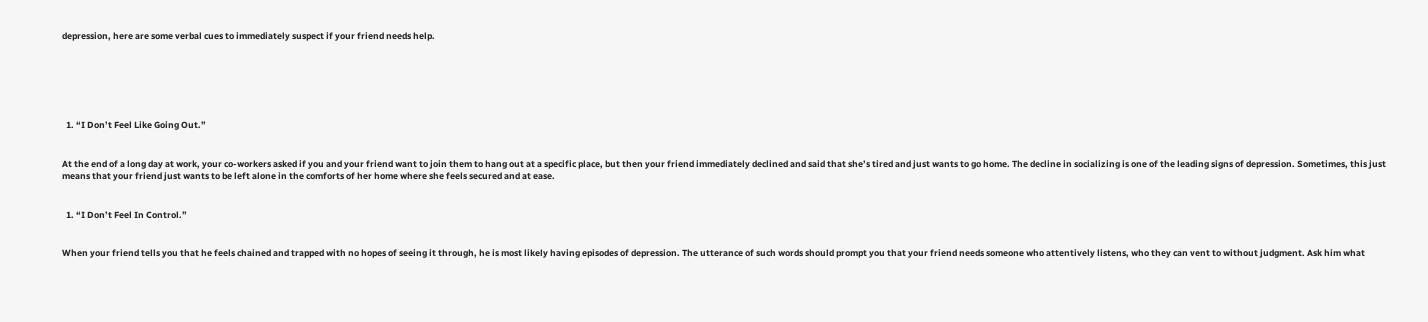depression, here are some verbal cues to immediately suspect if your friend needs help.






  1. “I Don’t Feel Like Going Out.”


At the end of a long day at work, your co-workers asked if you and your friend want to join them to hang out at a specific place, but then your friend immediately declined and said that she’s tired and just wants to go home. The decline in socializing is one of the leading signs of depression. Sometimes, this just means that your friend just wants to be left alone in the comforts of her home where she feels secured and at ease.


  1. “I Don’t Feel In Control.”


When your friend tells you that he feels chained and trapped with no hopes of seeing it through, he is most likely having episodes of depression. The utterance of such words should prompt you that your friend needs someone who attentively listens, who they can vent to without judgment. Ask him what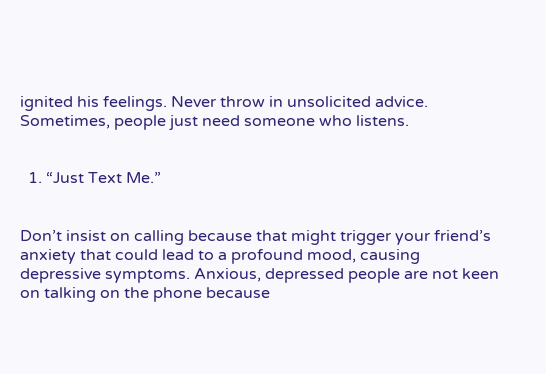ignited his feelings. Never throw in unsolicited advice. Sometimes, people just need someone who listens.


  1. “Just Text Me.”


Don’t insist on calling because that might trigger your friend’s anxiety that could lead to a profound mood, causing depressive symptoms. Anxious, depressed people are not keen on talking on the phone because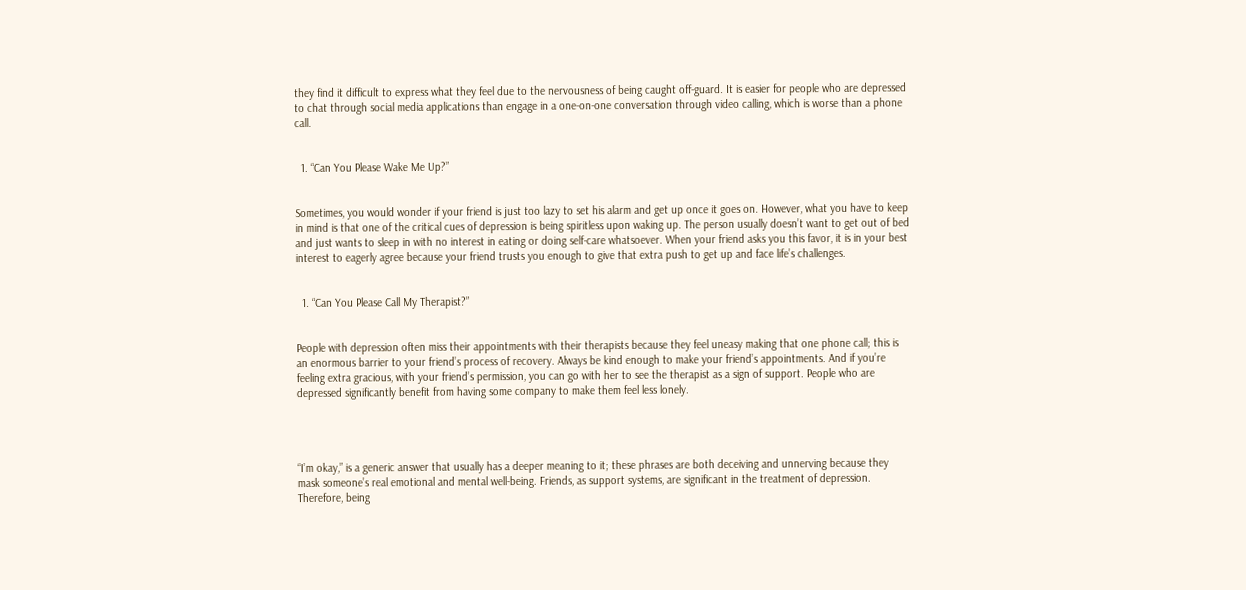they find it difficult to express what they feel due to the nervousness of being caught off-guard. It is easier for people who are depressed to chat through social media applications than engage in a one-on-one conversation through video calling, which is worse than a phone call.


  1. “Can You Please Wake Me Up?”


Sometimes, you would wonder if your friend is just too lazy to set his alarm and get up once it goes on. However, what you have to keep in mind is that one of the critical cues of depression is being spiritless upon waking up. The person usually doesn’t want to get out of bed and just wants to sleep in with no interest in eating or doing self-care whatsoever. When your friend asks you this favor, it is in your best interest to eagerly agree because your friend trusts you enough to give that extra push to get up and face life’s challenges.


  1. “Can You Please Call My Therapist?”


People with depression often miss their appointments with their therapists because they feel uneasy making that one phone call; this is an enormous barrier to your friend’s process of recovery. Always be kind enough to make your friend’s appointments. And if you’re feeling extra gracious, with your friend’s permission, you can go with her to see the therapist as a sign of support. People who are depressed significantly benefit from having some company to make them feel less lonely.




“I’m okay,” is a generic answer that usually has a deeper meaning to it; these phrases are both deceiving and unnerving because they mask someone’s real emotional and mental well-being. Friends, as support systems, are significant in the treatment of depression. Therefore, being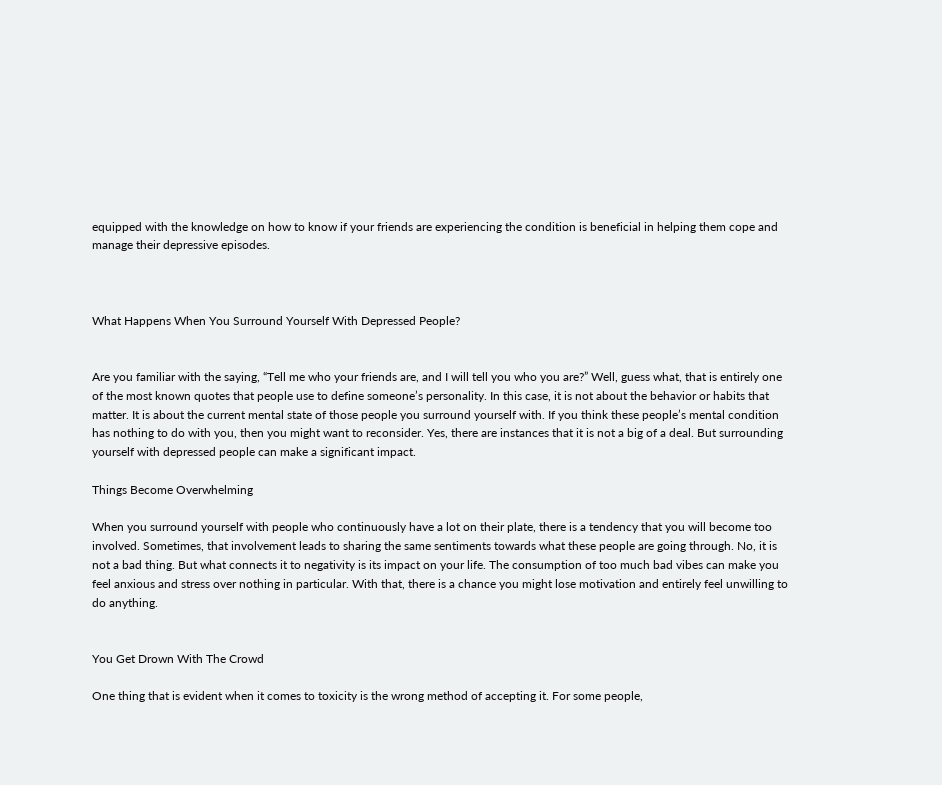equipped with the knowledge on how to know if your friends are experiencing the condition is beneficial in helping them cope and manage their depressive episodes.



What Happens When You Surround Yourself With Depressed People?


Are you familiar with the saying, “Tell me who your friends are, and I will tell you who you are?” Well, guess what, that is entirely one of the most known quotes that people use to define someone’s personality. In this case, it is not about the behavior or habits that matter. It is about the current mental state of those people you surround yourself with. If you think these people’s mental condition has nothing to do with you, then you might want to reconsider. Yes, there are instances that it is not a big of a deal. But surrounding yourself with depressed people can make a significant impact.

Things Become Overwhelming

When you surround yourself with people who continuously have a lot on their plate, there is a tendency that you will become too involved. Sometimes, that involvement leads to sharing the same sentiments towards what these people are going through. No, it is not a bad thing. But what connects it to negativity is its impact on your life. The consumption of too much bad vibes can make you feel anxious and stress over nothing in particular. With that, there is a chance you might lose motivation and entirely feel unwilling to do anything.


You Get Drown With The Crowd

One thing that is evident when it comes to toxicity is the wrong method of accepting it. For some people,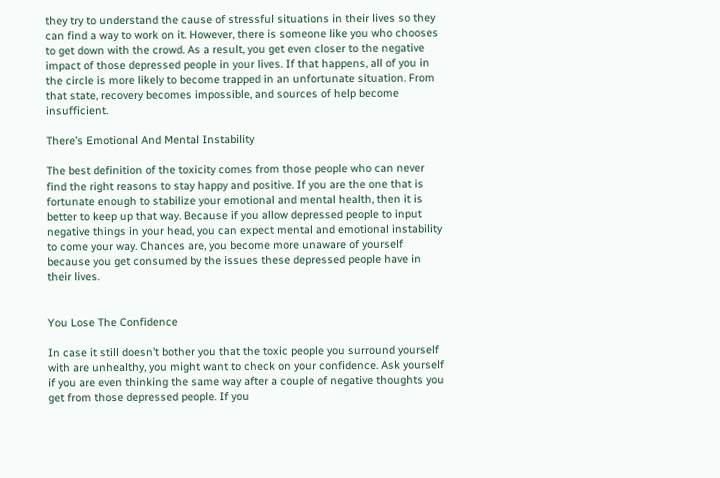they try to understand the cause of stressful situations in their lives so they can find a way to work on it. However, there is someone like you who chooses to get down with the crowd. As a result, you get even closer to the negative impact of those depressed people in your lives. If that happens, all of you in the circle is more likely to become trapped in an unfortunate situation. From that state, recovery becomes impossible, and sources of help become insufficient.

There’s Emotional And Mental Instability

The best definition of the toxicity comes from those people who can never find the right reasons to stay happy and positive. If you are the one that is fortunate enough to stabilize your emotional and mental health, then it is better to keep up that way. Because if you allow depressed people to input negative things in your head, you can expect mental and emotional instability to come your way. Chances are, you become more unaware of yourself because you get consumed by the issues these depressed people have in their lives.


You Lose The Confidence

In case it still doesn’t bother you that the toxic people you surround yourself with are unhealthy, you might want to check on your confidence. Ask yourself if you are even thinking the same way after a couple of negative thoughts you get from those depressed people. If you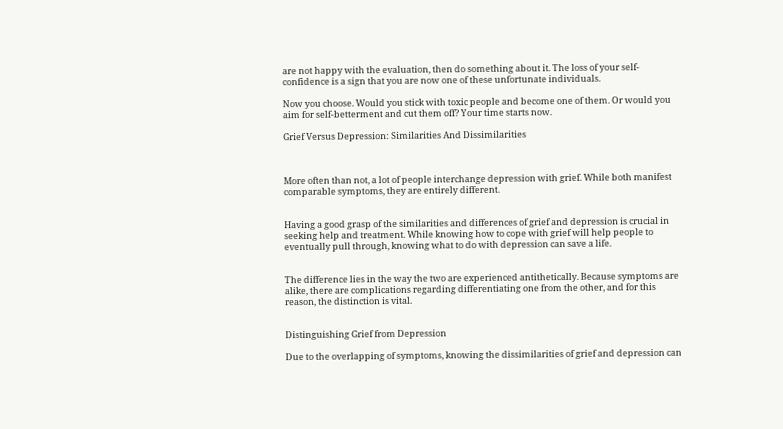are not happy with the evaluation, then do something about it. The loss of your self-confidence is a sign that you are now one of these unfortunate individuals.

Now you choose. Would you stick with toxic people and become one of them. Or would you aim for self-betterment and cut them off? Your time starts now.

Grief Versus Depression: Similarities And Dissimilarities



More often than not, a lot of people interchange depression with grief. While both manifest comparable symptoms, they are entirely different.


Having a good grasp of the similarities and differences of grief and depression is crucial in seeking help and treatment. While knowing how to cope with grief will help people to eventually pull through, knowing what to do with depression can save a life.


The difference lies in the way the two are experienced antithetically. Because symptoms are alike, there are complications regarding differentiating one from the other, and for this reason, the distinction is vital.


Distinguishing Grief from Depression

Due to the overlapping of symptoms, knowing the dissimilarities of grief and depression can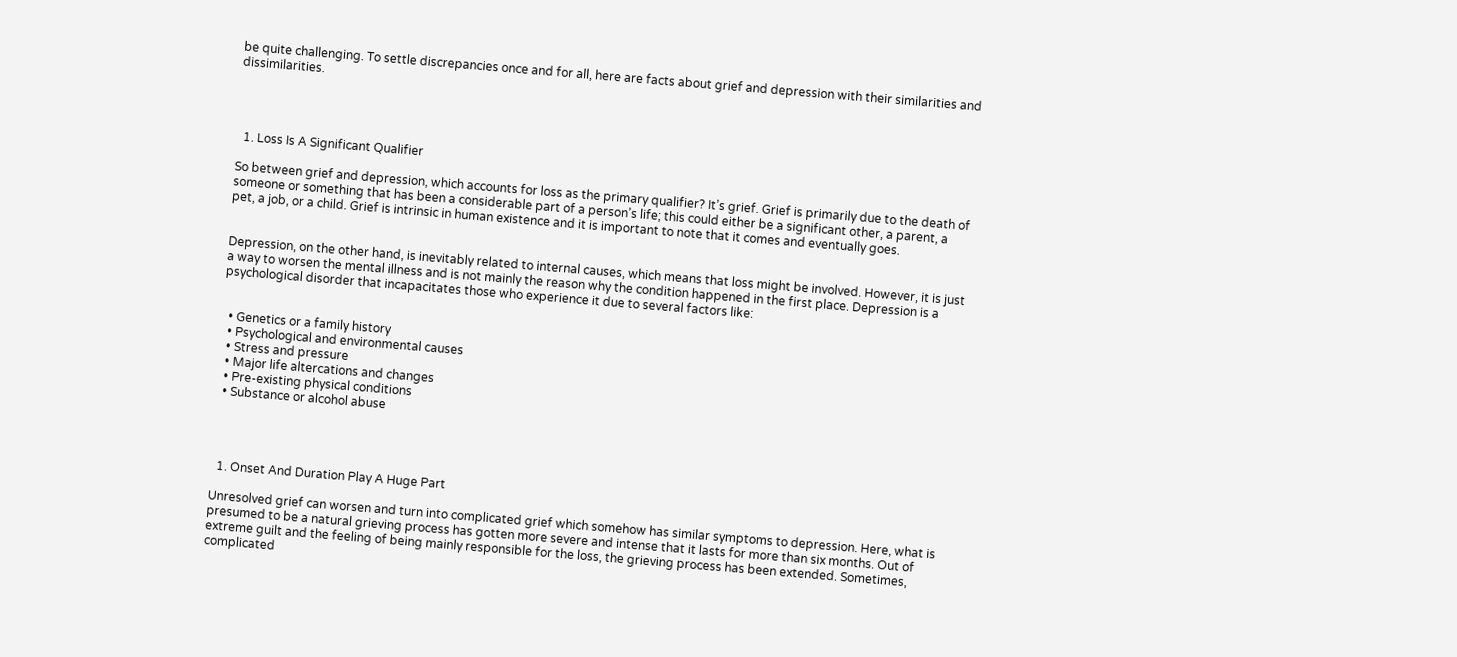be quite challenging. To settle discrepancies once and for all, here are facts about grief and depression with their similarities and dissimilarities.




  1. Loss Is A Significant Qualifier

So between grief and depression, which accounts for loss as the primary qualifier? It’s grief. Grief is primarily due to the death of someone or something that has been a considerable part of a person’s life; this could either be a significant other, a parent, a pet, a job, or a child. Grief is intrinsic in human existence and it is important to note that it comes and eventually goes.


Depression, on the other hand, is inevitably related to internal causes, which means that loss might be involved. However, it is just a way to worsen the mental illness and is not mainly the reason why the condition happened in the first place. Depression is a psychological disorder that incapacitates those who experience it due to several factors like:


  • Genetics or a family history
  • Psychological and environmental causes
  • Stress and pressure
  • Major life altercations and changes
  • Pre-existing physical conditions
  • Substance or alcohol abuse




  1. Onset And Duration Play A Huge Part

Unresolved grief can worsen and turn into complicated grief which somehow has similar symptoms to depression. Here, what is presumed to be a natural grieving process has gotten more severe and intense that it lasts for more than six months. Out of extreme guilt and the feeling of being mainly responsible for the loss, the grieving process has been extended. Sometimes, complicated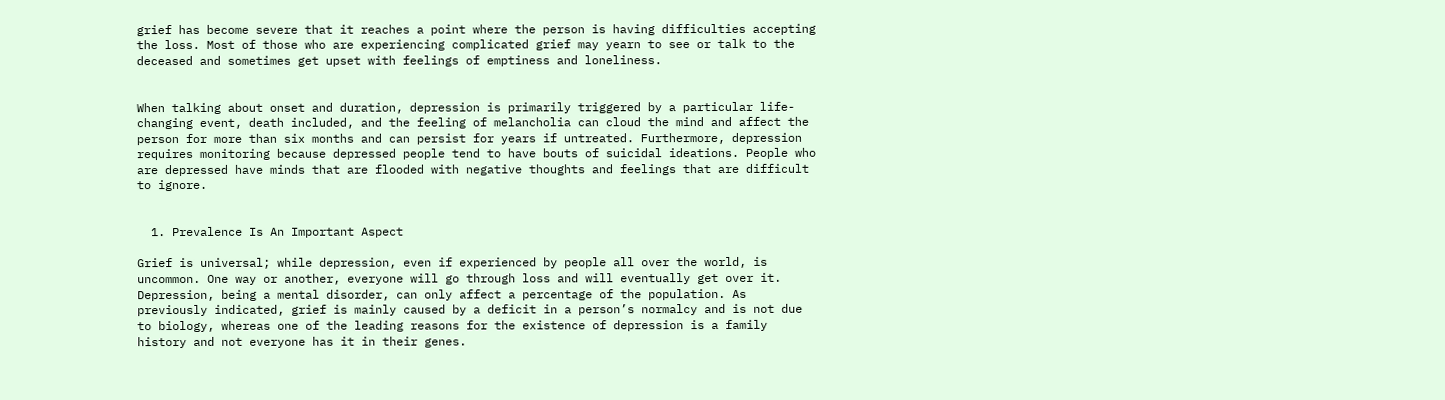grief has become severe that it reaches a point where the person is having difficulties accepting the loss. Most of those who are experiencing complicated grief may yearn to see or talk to the deceased and sometimes get upset with feelings of emptiness and loneliness.


When talking about onset and duration, depression is primarily triggered by a particular life-changing event, death included, and the feeling of melancholia can cloud the mind and affect the person for more than six months and can persist for years if untreated. Furthermore, depression requires monitoring because depressed people tend to have bouts of suicidal ideations. People who are depressed have minds that are flooded with negative thoughts and feelings that are difficult to ignore.


  1. Prevalence Is An Important Aspect

Grief is universal; while depression, even if experienced by people all over the world, is uncommon. One way or another, everyone will go through loss and will eventually get over it. Depression, being a mental disorder, can only affect a percentage of the population. As previously indicated, grief is mainly caused by a deficit in a person’s normalcy and is not due to biology, whereas one of the leading reasons for the existence of depression is a family history and not everyone has it in their genes.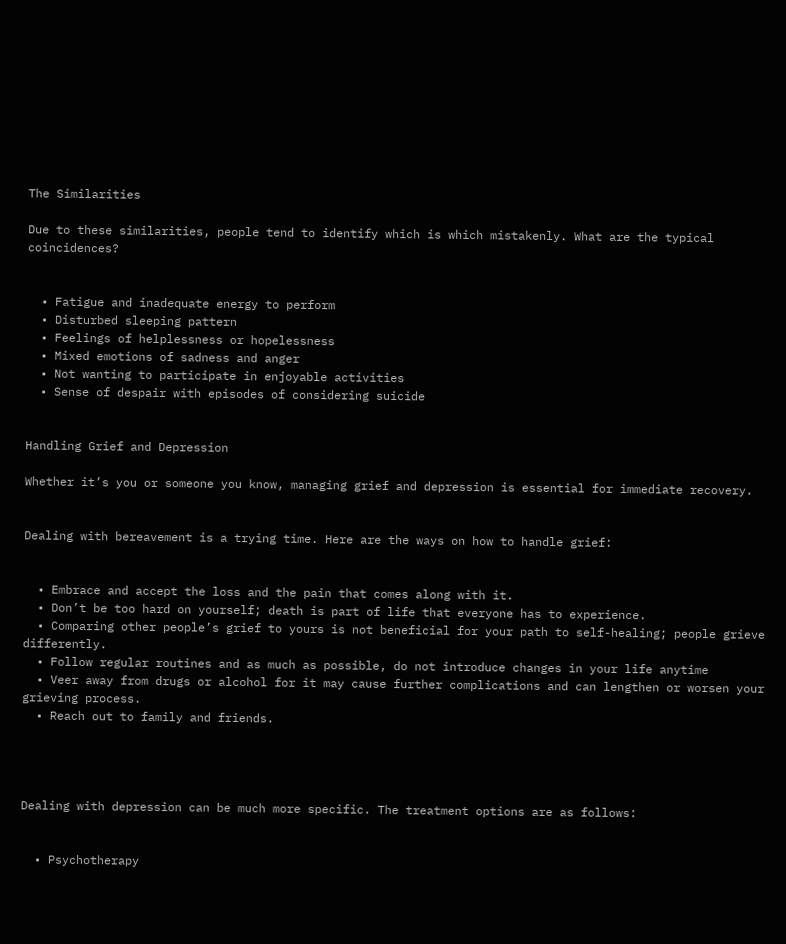The Similarities

Due to these similarities, people tend to identify which is which mistakenly. What are the typical coincidences?


  • Fatigue and inadequate energy to perform
  • Disturbed sleeping pattern
  • Feelings of helplessness or hopelessness
  • Mixed emotions of sadness and anger
  • Not wanting to participate in enjoyable activities
  • Sense of despair with episodes of considering suicide


Handling Grief and Depression

Whether it’s you or someone you know, managing grief and depression is essential for immediate recovery.


Dealing with bereavement is a trying time. Here are the ways on how to handle grief:


  • Embrace and accept the loss and the pain that comes along with it.
  • Don’t be too hard on yourself; death is part of life that everyone has to experience.
  • Comparing other people’s grief to yours is not beneficial for your path to self-healing; people grieve differently.
  • Follow regular routines and as much as possible, do not introduce changes in your life anytime
  • Veer away from drugs or alcohol for it may cause further complications and can lengthen or worsen your grieving process.
  • Reach out to family and friends.




Dealing with depression can be much more specific. The treatment options are as follows:


  • Psychotherapy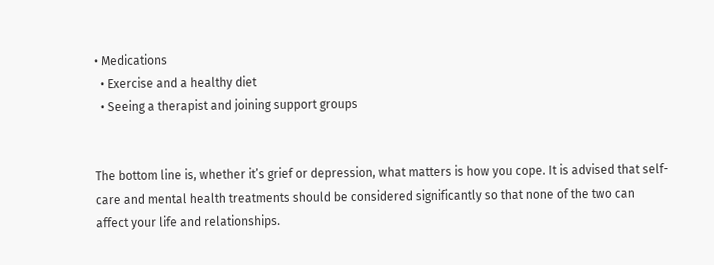• Medications
  • Exercise and a healthy diet
  • Seeing a therapist and joining support groups


The bottom line is, whether it’s grief or depression, what matters is how you cope. It is advised that self-care and mental health treatments should be considered significantly so that none of the two can affect your life and relationships.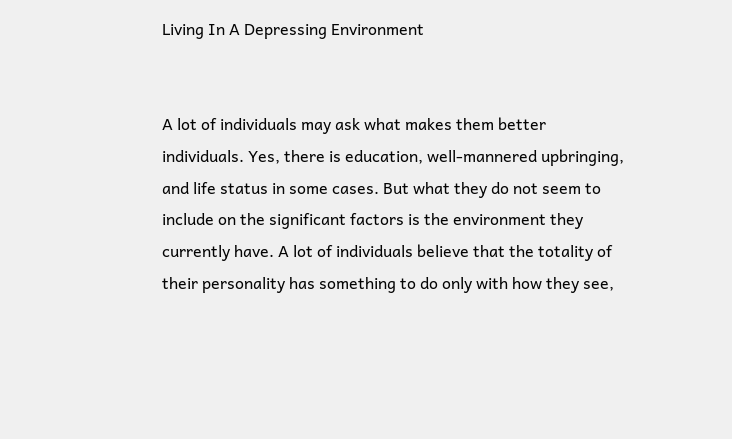Living In A Depressing Environment


A lot of individuals may ask what makes them better individuals. Yes, there is education, well-mannered upbringing, and life status in some cases. But what they do not seem to include on the significant factors is the environment they currently have. A lot of individuals believe that the totality of their personality has something to do only with how they see,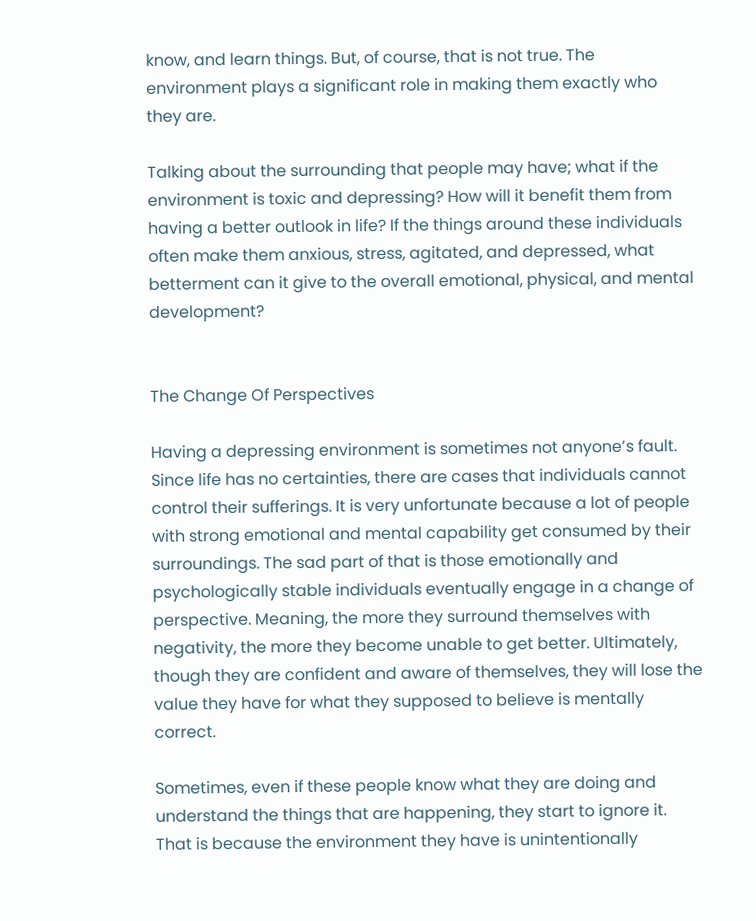know, and learn things. But, of course, that is not true. The environment plays a significant role in making them exactly who they are.

Talking about the surrounding that people may have; what if the environment is toxic and depressing? How will it benefit them from having a better outlook in life? If the things around these individuals often make them anxious, stress, agitated, and depressed, what betterment can it give to the overall emotional, physical, and mental development?


The Change Of Perspectives

Having a depressing environment is sometimes not anyone’s fault. Since life has no certainties, there are cases that individuals cannot control their sufferings. It is very unfortunate because a lot of people with strong emotional and mental capability get consumed by their surroundings. The sad part of that is those emotionally and psychologically stable individuals eventually engage in a change of perspective. Meaning, the more they surround themselves with negativity, the more they become unable to get better. Ultimately, though they are confident and aware of themselves, they will lose the value they have for what they supposed to believe is mentally correct.

Sometimes, even if these people know what they are doing and understand the things that are happening, they start to ignore it. That is because the environment they have is unintentionally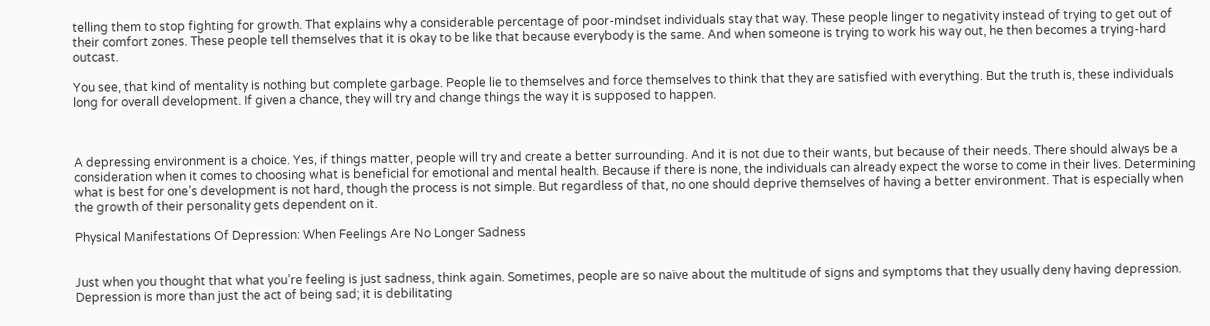telling them to stop fighting for growth. That explains why a considerable percentage of poor-mindset individuals stay that way. These people linger to negativity instead of trying to get out of their comfort zones. These people tell themselves that it is okay to be like that because everybody is the same. And when someone is trying to work his way out, he then becomes a trying-hard outcast.

You see, that kind of mentality is nothing but complete garbage. People lie to themselves and force themselves to think that they are satisfied with everything. But the truth is, these individuals long for overall development. If given a chance, they will try and change things the way it is supposed to happen.



A depressing environment is a choice. Yes, if things matter, people will try and create a better surrounding. And it is not due to their wants, but because of their needs. There should always be a consideration when it comes to choosing what is beneficial for emotional and mental health. Because if there is none, the individuals can already expect the worse to come in their lives. Determining what is best for one’s development is not hard, though the process is not simple. But regardless of that, no one should deprive themselves of having a better environment. That is especially when the growth of their personality gets dependent on it.

Physical Manifestations Of Depression: When Feelings Are No Longer Sadness


Just when you thought that what you’re feeling is just sadness, think again. Sometimes, people are so naïve about the multitude of signs and symptoms that they usually deny having depression. Depression is more than just the act of being sad; it is debilitating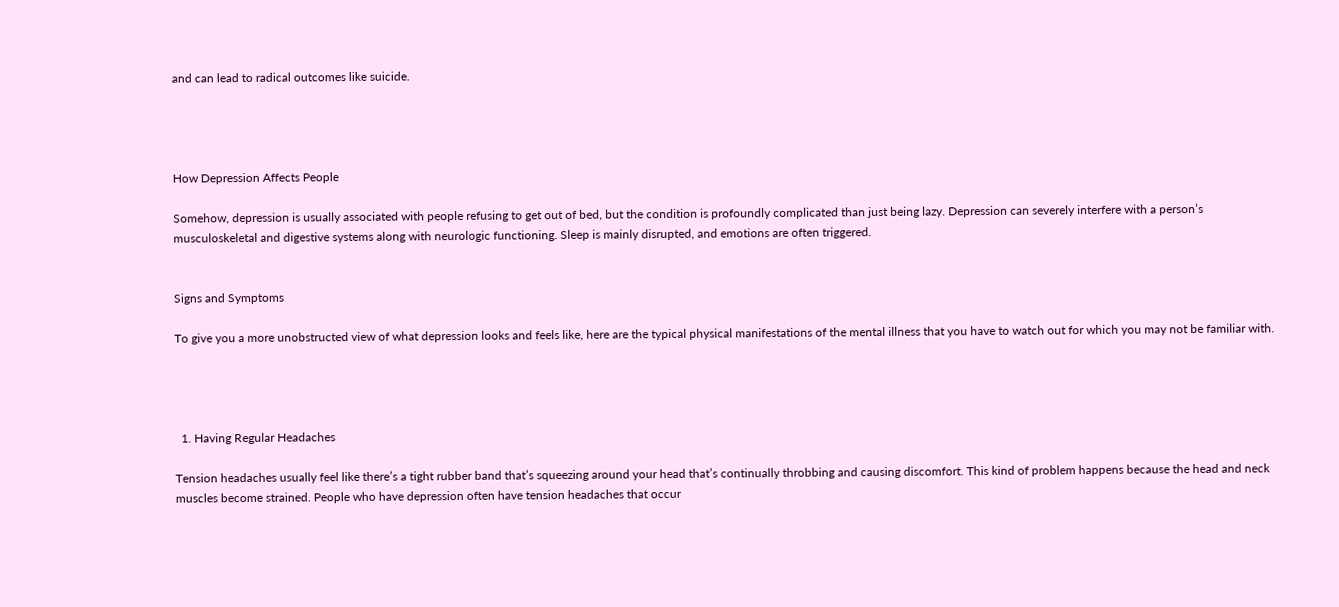and can lead to radical outcomes like suicide.




How Depression Affects People

Somehow, depression is usually associated with people refusing to get out of bed, but the condition is profoundly complicated than just being lazy. Depression can severely interfere with a person’s musculoskeletal and digestive systems along with neurologic functioning. Sleep is mainly disrupted, and emotions are often triggered.


Signs and Symptoms

To give you a more unobstructed view of what depression looks and feels like, here are the typical physical manifestations of the mental illness that you have to watch out for which you may not be familiar with.




  1. Having Regular Headaches

Tension headaches usually feel like there’s a tight rubber band that’s squeezing around your head that’s continually throbbing and causing discomfort. This kind of problem happens because the head and neck muscles become strained. People who have depression often have tension headaches that occur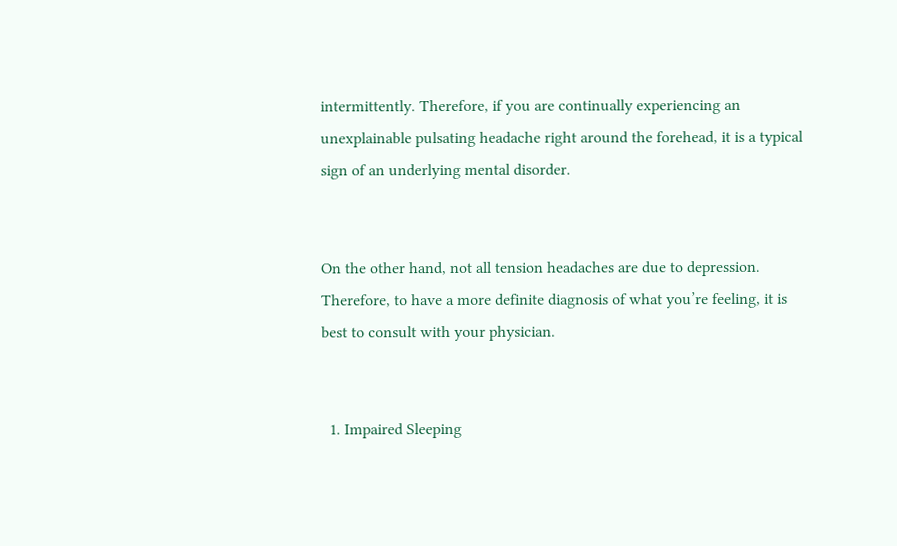intermittently. Therefore, if you are continually experiencing an unexplainable pulsating headache right around the forehead, it is a typical sign of an underlying mental disorder.


On the other hand, not all tension headaches are due to depression. Therefore, to have a more definite diagnosis of what you’re feeling, it is best to consult with your physician.


  1. Impaired Sleeping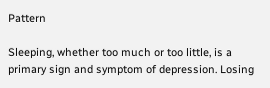Pattern

Sleeping, whether too much or too little, is a primary sign and symptom of depression. Losing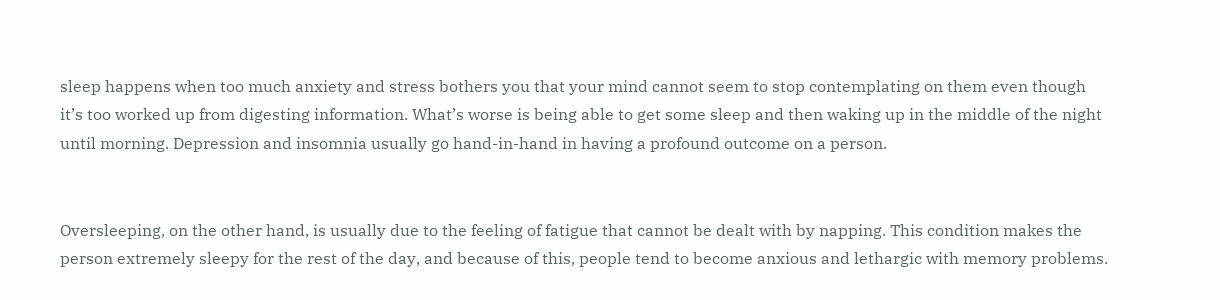sleep happens when too much anxiety and stress bothers you that your mind cannot seem to stop contemplating on them even though it’s too worked up from digesting information. What’s worse is being able to get some sleep and then waking up in the middle of the night until morning. Depression and insomnia usually go hand-in-hand in having a profound outcome on a person.


Oversleeping, on the other hand, is usually due to the feeling of fatigue that cannot be dealt with by napping. This condition makes the person extremely sleepy for the rest of the day, and because of this, people tend to become anxious and lethargic with memory problems.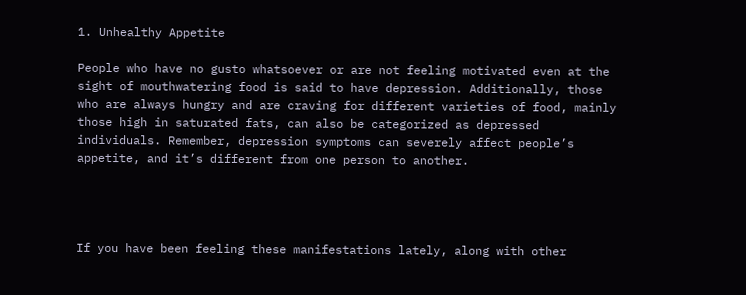1. Unhealthy Appetite

People who have no gusto whatsoever or are not feeling motivated even at the sight of mouthwatering food is said to have depression. Additionally, those who are always hungry and are craving for different varieties of food, mainly those high in saturated fats, can also be categorized as depressed individuals. Remember, depression symptoms can severely affect people’s appetite, and it’s different from one person to another.




If you have been feeling these manifestations lately, along with other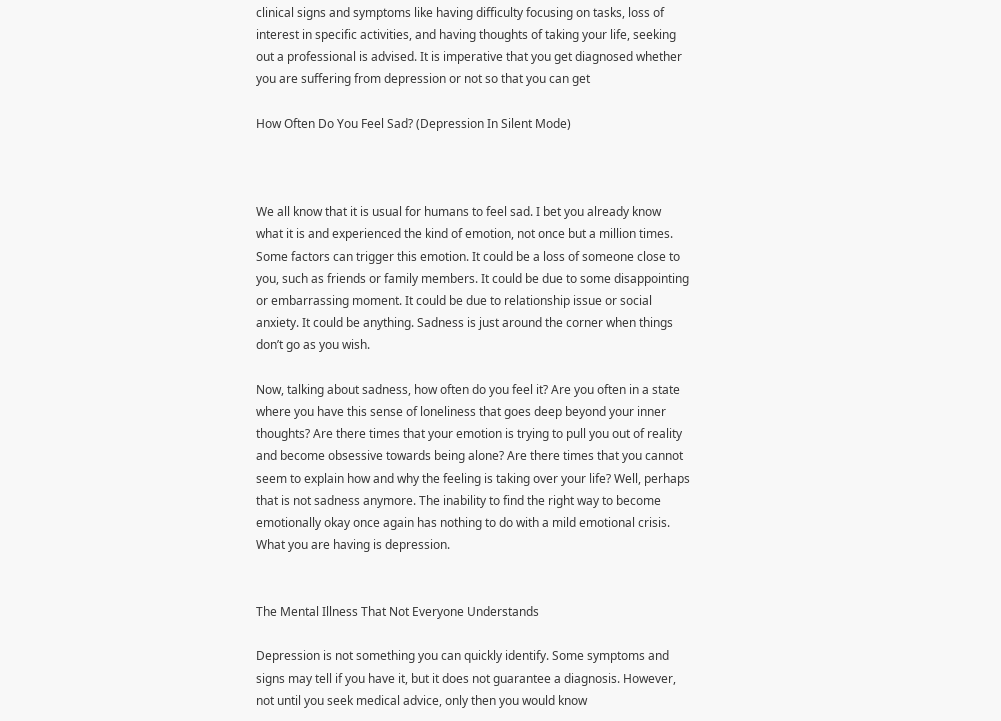clinical signs and symptoms like having difficulty focusing on tasks, loss of interest in specific activities, and having thoughts of taking your life, seeking out a professional is advised. It is imperative that you get diagnosed whether you are suffering from depression or not so that you can get

How Often Do You Feel Sad? (Depression In Silent Mode)



We all know that it is usual for humans to feel sad. I bet you already know what it is and experienced the kind of emotion, not once but a million times. Some factors can trigger this emotion. It could be a loss of someone close to you, such as friends or family members. It could be due to some disappointing or embarrassing moment. It could be due to relationship issue or social anxiety. It could be anything. Sadness is just around the corner when things don’t go as you wish.

Now, talking about sadness, how often do you feel it? Are you often in a state where you have this sense of loneliness that goes deep beyond your inner thoughts? Are there times that your emotion is trying to pull you out of reality and become obsessive towards being alone? Are there times that you cannot seem to explain how and why the feeling is taking over your life? Well, perhaps that is not sadness anymore. The inability to find the right way to become emotionally okay once again has nothing to do with a mild emotional crisis. What you are having is depression.


The Mental Illness That Not Everyone Understands

Depression is not something you can quickly identify. Some symptoms and signs may tell if you have it, but it does not guarantee a diagnosis. However, not until you seek medical advice, only then you would know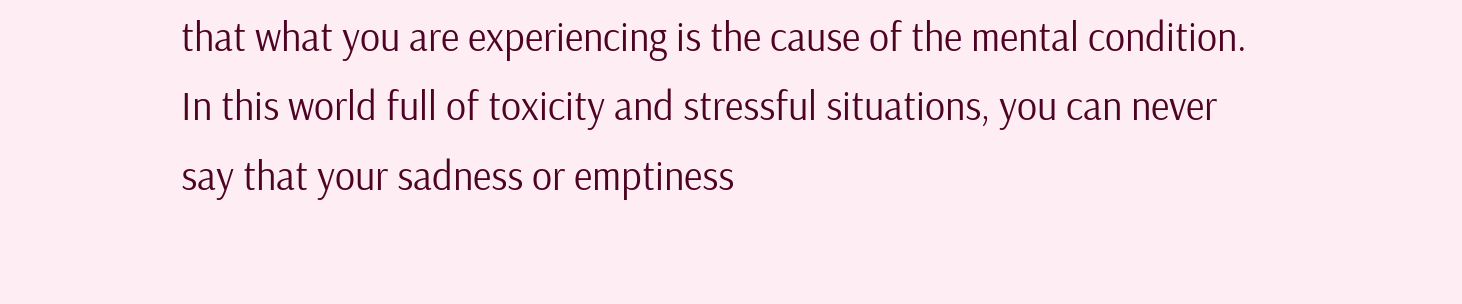that what you are experiencing is the cause of the mental condition. In this world full of toxicity and stressful situations, you can never say that your sadness or emptiness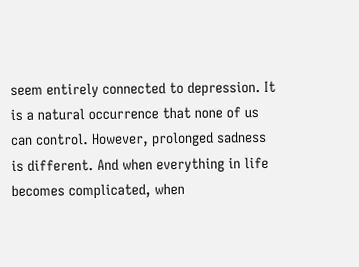seem entirely connected to depression. It is a natural occurrence that none of us can control. However, prolonged sadness is different. And when everything in life becomes complicated, when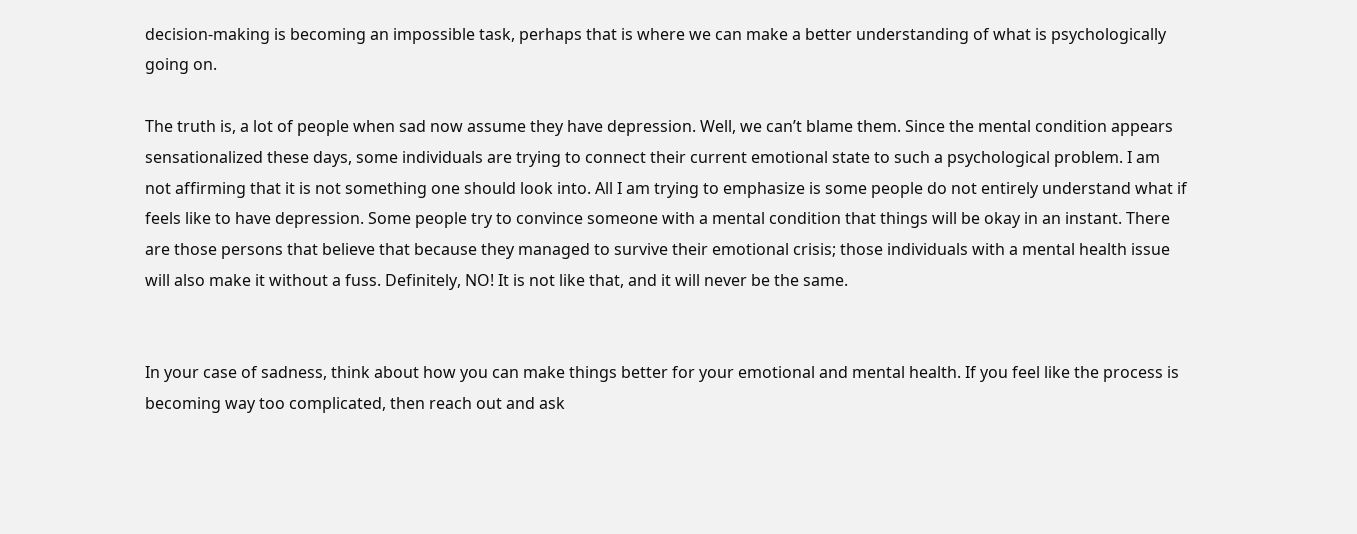decision-making is becoming an impossible task, perhaps that is where we can make a better understanding of what is psychologically going on.

The truth is, a lot of people when sad now assume they have depression. Well, we can’t blame them. Since the mental condition appears sensationalized these days, some individuals are trying to connect their current emotional state to such a psychological problem. I am not affirming that it is not something one should look into. All I am trying to emphasize is some people do not entirely understand what if feels like to have depression. Some people try to convince someone with a mental condition that things will be okay in an instant. There are those persons that believe that because they managed to survive their emotional crisis; those individuals with a mental health issue will also make it without a fuss. Definitely, NO! It is not like that, and it will never be the same.


In your case of sadness, think about how you can make things better for your emotional and mental health. If you feel like the process is becoming way too complicated, then reach out and ask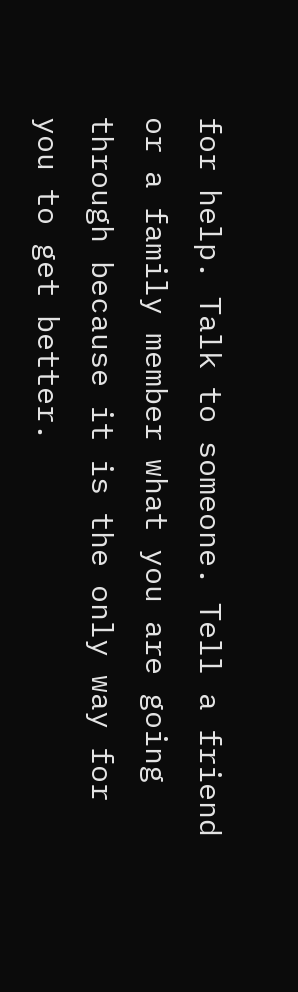for help. Talk to someone. Tell a friend or a family member what you are going through because it is the only way for you to get better.